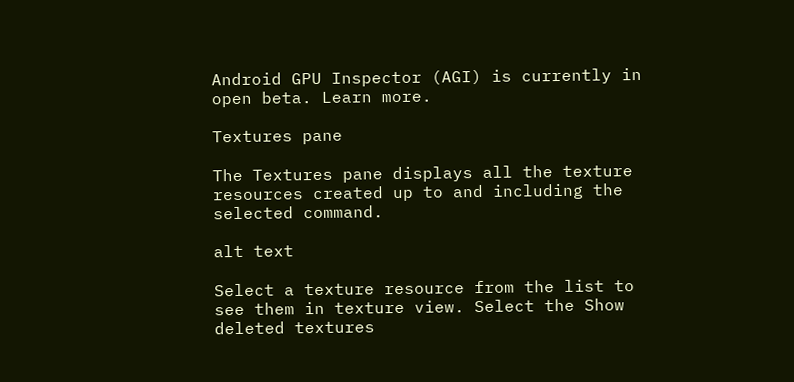Android GPU Inspector (AGI) is currently in open beta. Learn more.

Textures pane

The Textures pane displays all the texture resources created up to and including the selected command.

alt text

Select a texture resource from the list to see them in texture view. Select the Show deleted textures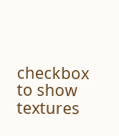checkbox to show textures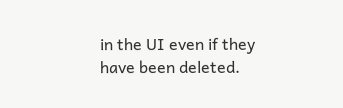in the UI even if they have been deleted.